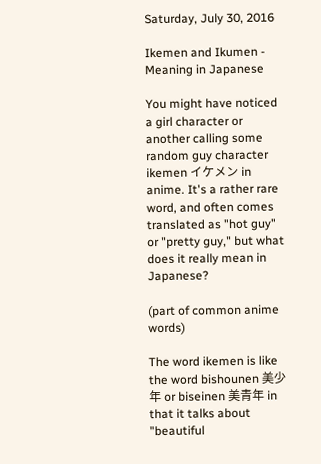Saturday, July 30, 2016

Ikemen and Ikumen - Meaning in Japanese

You might have noticed a girl character or another calling some random guy character ikemen イケメン in anime. It's a rather rare word, and often comes translated as "hot guy" or "pretty guy," but what does it really mean in Japanese?

(part of common anime words)

The word ikemen is like the word bishounen 美少年 or biseinen 美青年 in that it talks about "beautiful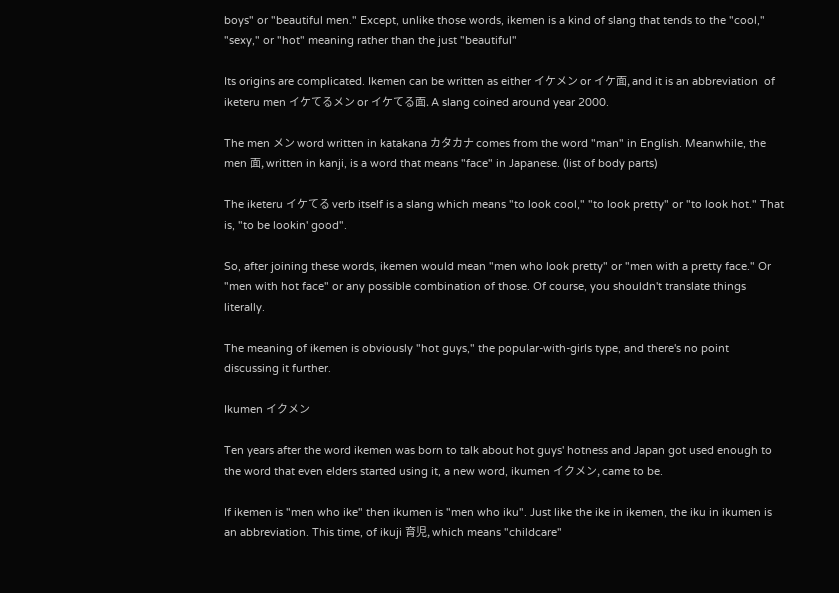boys" or "beautiful men." Except, unlike those words, ikemen is a kind of slang that tends to the "cool," "sexy," or "hot" meaning rather than the just "beautiful"

Its origins are complicated. Ikemen can be written as either イケメン or イケ面, and it is an abbreviation  of iketeru men イケてるメン or イケてる面. A slang coined around year 2000.

The men メン word written in katakana カタカナ comes from the word "man" in English. Meanwhile, the men 面, written in kanji, is a word that means "face" in Japanese. (list of body parts)

The iketeru イケてる verb itself is a slang which means "to look cool," "to look pretty" or "to look hot." That is, "to be lookin' good".

So, after joining these words, ikemen would mean "men who look pretty" or "men with a pretty face." Or "men with hot face" or any possible combination of those. Of course, you shouldn't translate things literally.

The meaning of ikemen is obviously "hot guys," the popular-with-girls type, and there's no point discussing it further.

Ikumen イクメン

Ten years after the word ikemen was born to talk about hot guys' hotness and Japan got used enough to the word that even elders started using it, a new word, ikumen イクメン, came to be.

If ikemen is "men who ike" then ikumen is "men who iku". Just like the ike in ikemen, the iku in ikumen is an abbreviation. This time, of ikuji 育児, which means "childcare"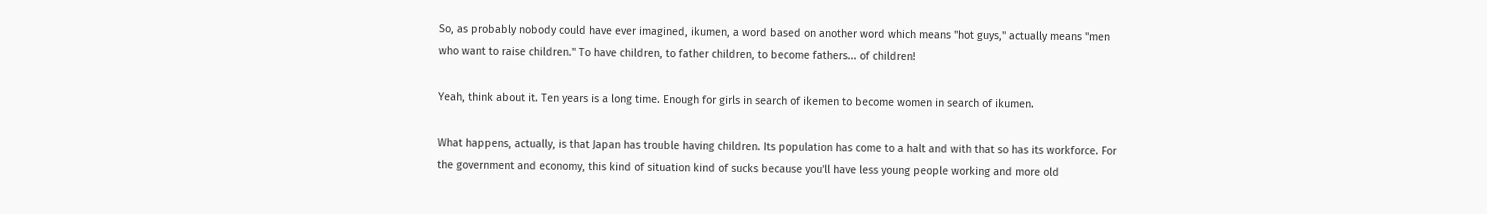So, as probably nobody could have ever imagined, ikumen, a word based on another word which means "hot guys," actually means "men who want to raise children." To have children, to father children, to become fathers... of children!

Yeah, think about it. Ten years is a long time. Enough for girls in search of ikemen to become women in search of ikumen.

What happens, actually, is that Japan has trouble having children. Its population has come to a halt and with that so has its workforce. For the government and economy, this kind of situation kind of sucks because you'll have less young people working and more old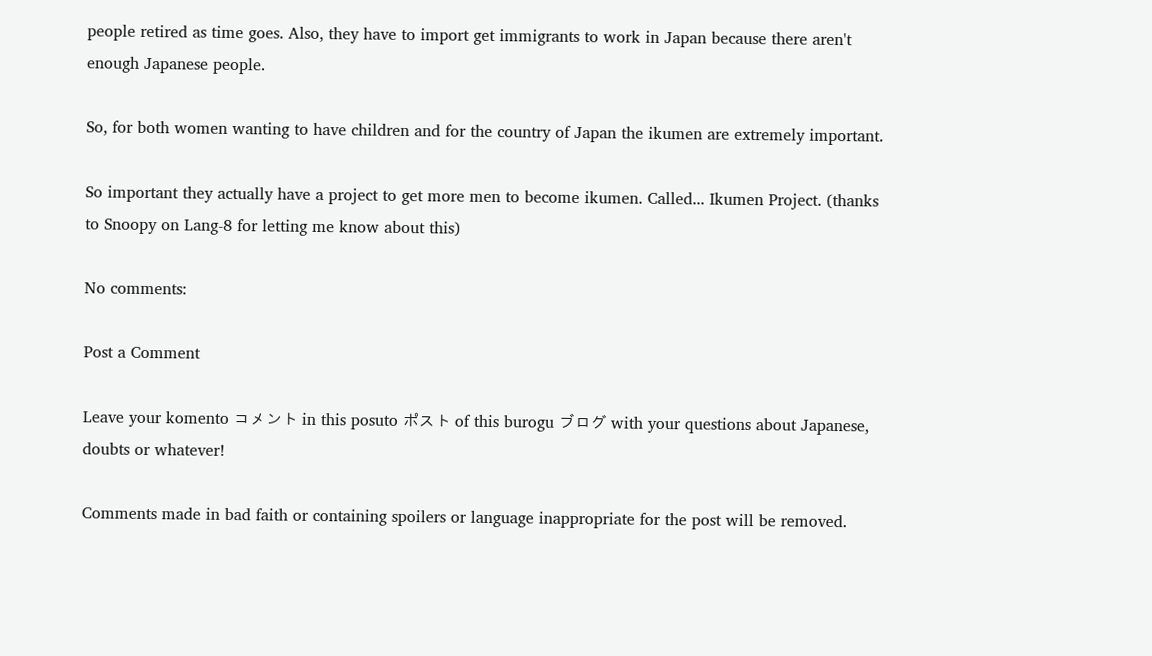people retired as time goes. Also, they have to import get immigrants to work in Japan because there aren't enough Japanese people.

So, for both women wanting to have children and for the country of Japan the ikumen are extremely important.

So important they actually have a project to get more men to become ikumen. Called... Ikumen Project. (thanks to Snoopy on Lang-8 for letting me know about this)

No comments:

Post a Comment

Leave your komento コメント in this posuto ポスト of this burogu ブログ with your questions about Japanese, doubts or whatever!

Comments made in bad faith or containing spoilers or language inappropriate for the post will be removed.